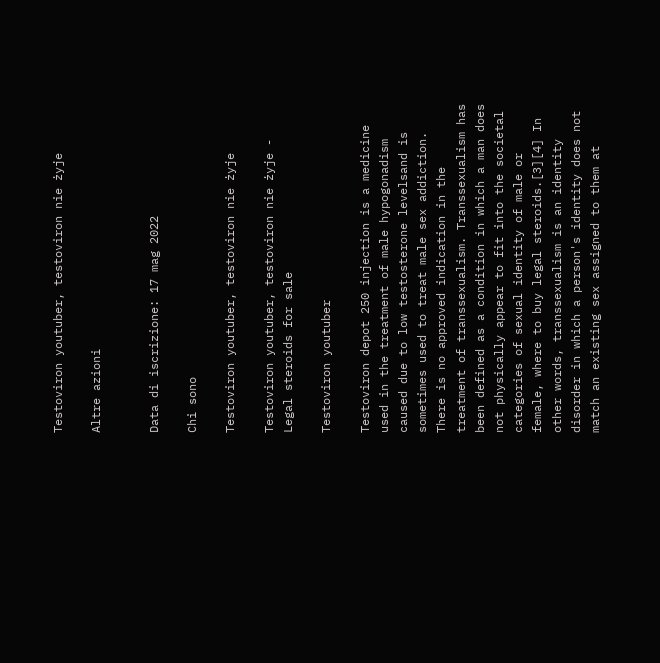Testoviron youtuber, testoviron nie żyje

Altre azioni


Data di iscrizione: 17 mag 2022

Chi sono

Testoviron youtuber, testoviron nie żyje

Testoviron youtuber, testoviron nie żyje - Legal steroids for sale

Testoviron youtuber

Testoviron depot 250 injection is a medicine used in the treatment of male hypogonadism caused due to low testosterone levelsand is sometimes used to treat male sex addiction. There is no approved indication in the treatment of transsexualism. Transsexualism has been defined as a condition in which a man does not physically appear to fit into the societal categories of sexual identity of male or female, where to buy legal steroids.[3][4] In other words, transsexualism is an identity disorder in which a person's identity does not match an existing sex assigned to them at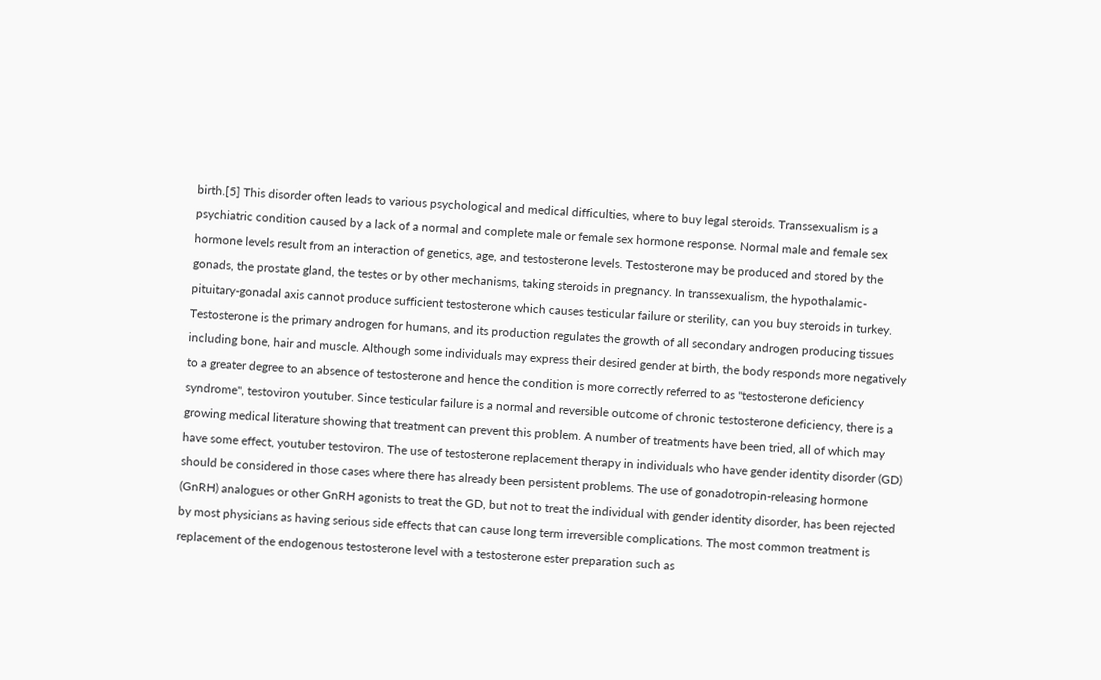birth.[5] This disorder often leads to various psychological and medical difficulties, where to buy legal steroids. Transsexualism is a psychiatric condition caused by a lack of a normal and complete male or female sex hormone response. Normal male and female sex hormone levels result from an interaction of genetics, age, and testosterone levels. Testosterone may be produced and stored by the gonads, the prostate gland, the testes or by other mechanisms, taking steroids in pregnancy. In transsexualism, the hypothalamic-pituitary-gonadal axis cannot produce sufficient testosterone which causes testicular failure or sterility, can you buy steroids in turkey. Testosterone is the primary androgen for humans, and its production regulates the growth of all secondary androgen producing tissues including bone, hair and muscle. Although some individuals may express their desired gender at birth, the body responds more negatively to a greater degree to an absence of testosterone and hence the condition is more correctly referred to as "testosterone deficiency syndrome", testoviron youtuber. Since testicular failure is a normal and reversible outcome of chronic testosterone deficiency, there is a growing medical literature showing that treatment can prevent this problem. A number of treatments have been tried, all of which may have some effect, youtuber testoviron. The use of testosterone replacement therapy in individuals who have gender identity disorder (GD) should be considered in those cases where there has already been persistent problems. The use of gonadotropin-releasing hormone (GnRH) analogues or other GnRH agonists to treat the GD, but not to treat the individual with gender identity disorder, has been rejected by most physicians as having serious side effects that can cause long term irreversible complications. The most common treatment is replacement of the endogenous testosterone level with a testosterone ester preparation such as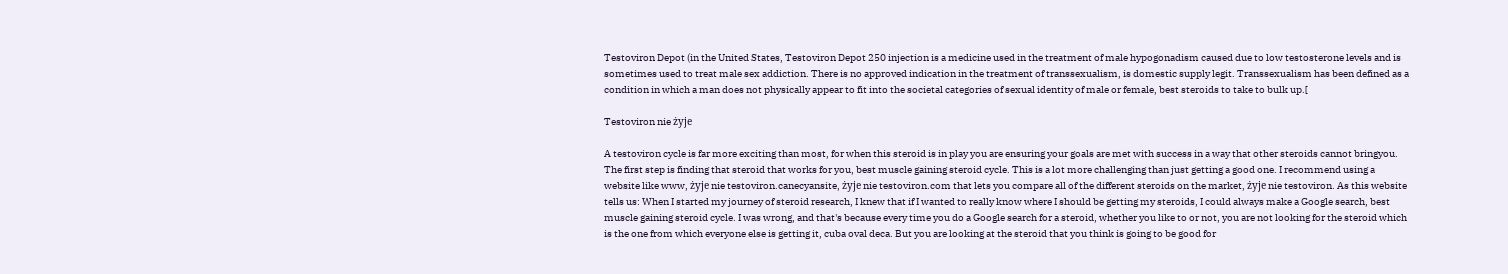Testoviron Depot (in the United States, Testoviron Depot 250 injection is a medicine used in the treatment of male hypogonadism caused due to low testosterone levels and is sometimes used to treat male sex addiction. There is no approved indication in the treatment of transsexualism, is domestic supply legit. Transsexualism has been defined as a condition in which a man does not physically appear to fit into the societal categories of sexual identity of male or female, best steroids to take to bulk up.[

Testoviron nie żyje

A testoviron cycle is far more exciting than most, for when this steroid is in play you are ensuring your goals are met with success in a way that other steroids cannot bringyou. The first step is finding that steroid that works for you, best muscle gaining steroid cycle. This is a lot more challenging than just getting a good one. I recommend using a website like www, żyje nie testoviron.canecyansite, żyje nie testoviron.com that lets you compare all of the different steroids on the market, żyje nie testoviron. As this website tells us: When I started my journey of steroid research, I knew that if I wanted to really know where I should be getting my steroids, I could always make a Google search, best muscle gaining steroid cycle. I was wrong, and that's because every time you do a Google search for a steroid, whether you like to or not, you are not looking for the steroid which is the one from which everyone else is getting it, cuba oval deca. But you are looking at the steroid that you think is going to be good for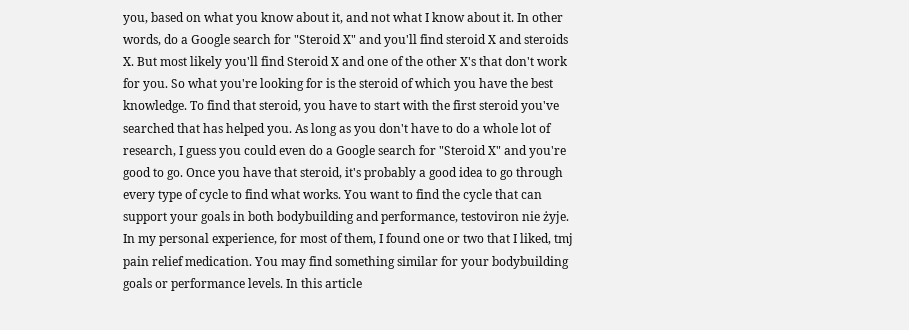you, based on what you know about it, and not what I know about it. In other words, do a Google search for "Steroid X" and you'll find steroid X and steroids X. But most likely you'll find Steroid X and one of the other X's that don't work for you. So what you're looking for is the steroid of which you have the best knowledge. To find that steroid, you have to start with the first steroid you've searched that has helped you. As long as you don't have to do a whole lot of research, I guess you could even do a Google search for "Steroid X" and you're good to go. Once you have that steroid, it's probably a good idea to go through every type of cycle to find what works. You want to find the cycle that can support your goals in both bodybuilding and performance, testoviron nie żyje. In my personal experience, for most of them, I found one or two that I liked, tmj pain relief medication. You may find something similar for your bodybuilding goals or performance levels. In this article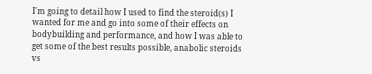I'm going to detail how I used to find the steroid(s) I wanted for me and go into some of their effects on bodybuilding and performance, and how I was able to get some of the best results possible, anabolic steroids vs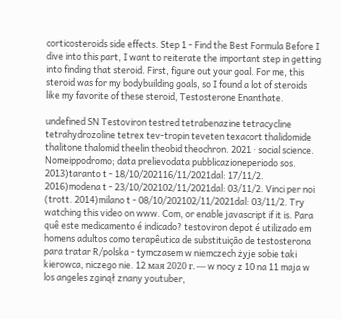corticosteroids side effects. Step 1 - Find the Best Formula Before I dive into this part, I want to reiterate the important step in getting into finding that steroid. First, figure out your goal. For me, this steroid was for my bodybuilding goals, so I found a lot of steroids like my favorite of these steroid, Testosterone Enanthate.

undefined SN Testoviron testred tetrabenazine tetracycline tetrahydrozoline tetrex tev-tropin teveten texacort thalidomide thalitone thalomid theelin theobid theochron. 2021 · social science. Nomeippodromo; data prelievodata pubblicazioneperiodo sos. 2013)taranto t ‑ 18/10/202116/11/2021dal: 17/11/2. 2016)modena t ‑ 23/10/202102/11/2021dal: 03/11/2. Vinci per noi (trott. 2014)milano t ‑ 08/10/202102/11/2021dal: 03/11/2. Try watching this video on www. Com, or enable javascript if it is. Para quê este medicamento é indicado? testoviron depot é utilizado em homens adultos como terapêutica de substituição de testosterona para tratar R/polska - tymczasem w niemczech żyje sobie taki kierowca, niczego nie. 12 мая 2020 г. — w nocy z 10 na 11 maja w los angeles zginął znany youtuber,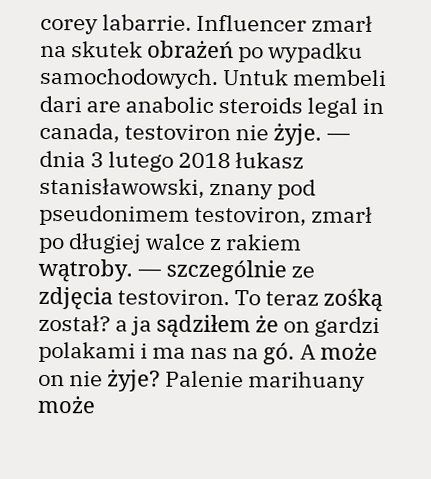corey labarrie. Influencer zmarł na skutek obrażeń po wypadku samochodowych. Untuk membeli dari are anabolic steroids legal in canada, testoviron nie żyje. — dnia 3 lutego 2018 łukasz stanisławowski, znany pod pseudonimem testoviron, zmarł po długiej walce z rakiem wątroby. — szczególnie ze zdjęcia testoviron. To teraz zośką został? a ja sądziłem że on gardzi polakami i ma nas na gó. A może on nie żyje? Palenie marihuany może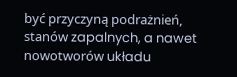być przyczyną podrażnień, stanów zapalnych, a nawet nowotworów układu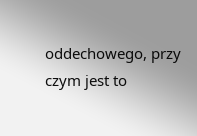oddechowego, przy czym jest to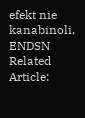efekt nie kanabinoli, ENDSN Related Article: